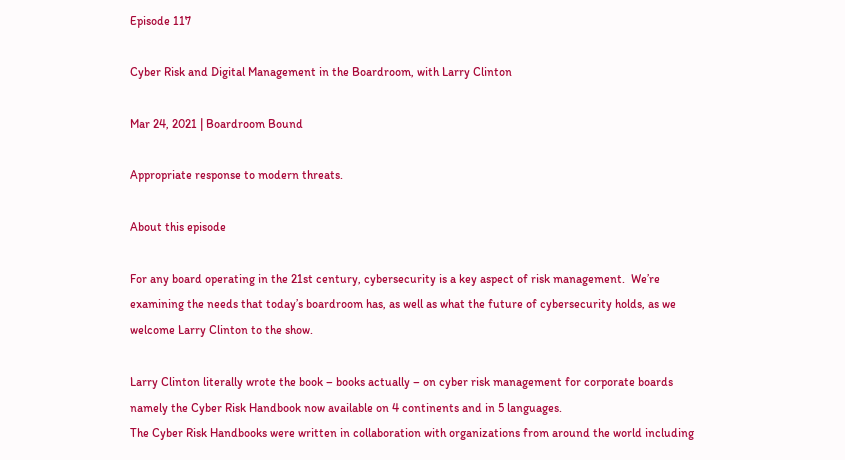Episode 117

Cyber Risk and Digital Management in the Boardroom, with Larry Clinton

Mar 24, 2021 | Boardroom Bound

Appropriate response to modern threats.

About this episode

For any board operating in the 21st century, cybersecurity is a key aspect of risk management.  We’re examining the needs that today’s boardroom has, as well as what the future of cybersecurity holds, as we welcome Larry Clinton to the show.

Larry Clinton literally wrote the book – books actually – on cyber risk management for corporate boards namely the Cyber Risk Handbook now available on 4 continents and in 5 languages.
The Cyber Risk Handbooks were written in collaboration with organizations from around the world including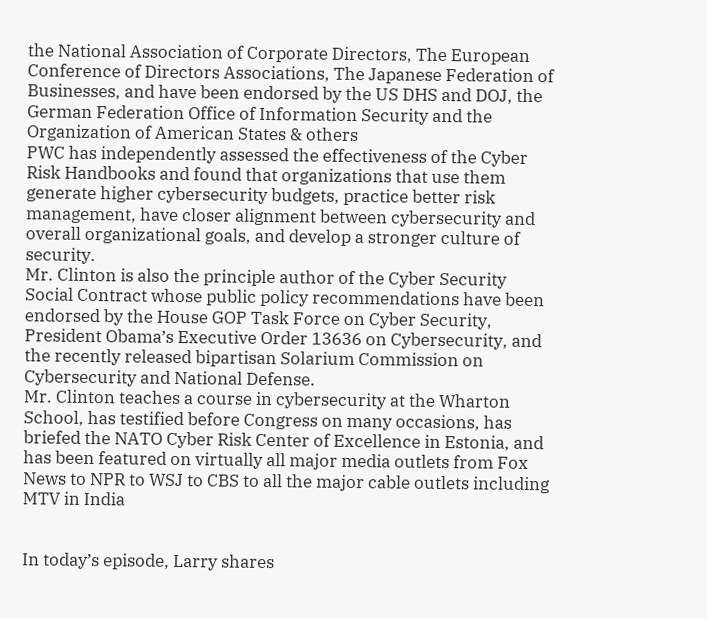the National Association of Corporate Directors, The European Conference of Directors Associations, The Japanese Federation of Businesses, and have been endorsed by the US DHS and DOJ, the German Federation Office of Information Security and the Organization of American States & others
PWC has independently assessed the effectiveness of the Cyber Risk Handbooks and found that organizations that use them generate higher cybersecurity budgets, practice better risk management, have closer alignment between cybersecurity and overall organizational goals, and develop a stronger culture of security.
Mr. Clinton is also the principle author of the Cyber Security Social Contract whose public policy recommendations have been endorsed by the House GOP Task Force on Cyber Security, President Obama’s Executive Order 13636 on Cybersecurity, and the recently released bipartisan Solarium Commission on Cybersecurity and National Defense.
Mr. Clinton teaches a course in cybersecurity at the Wharton School, has testified before Congress on many occasions, has briefed the NATO Cyber Risk Center of Excellence in Estonia, and has been featured on virtually all major media outlets from Fox News to NPR to WSJ to CBS to all the major cable outlets including MTV in India


In today’s episode, Larry shares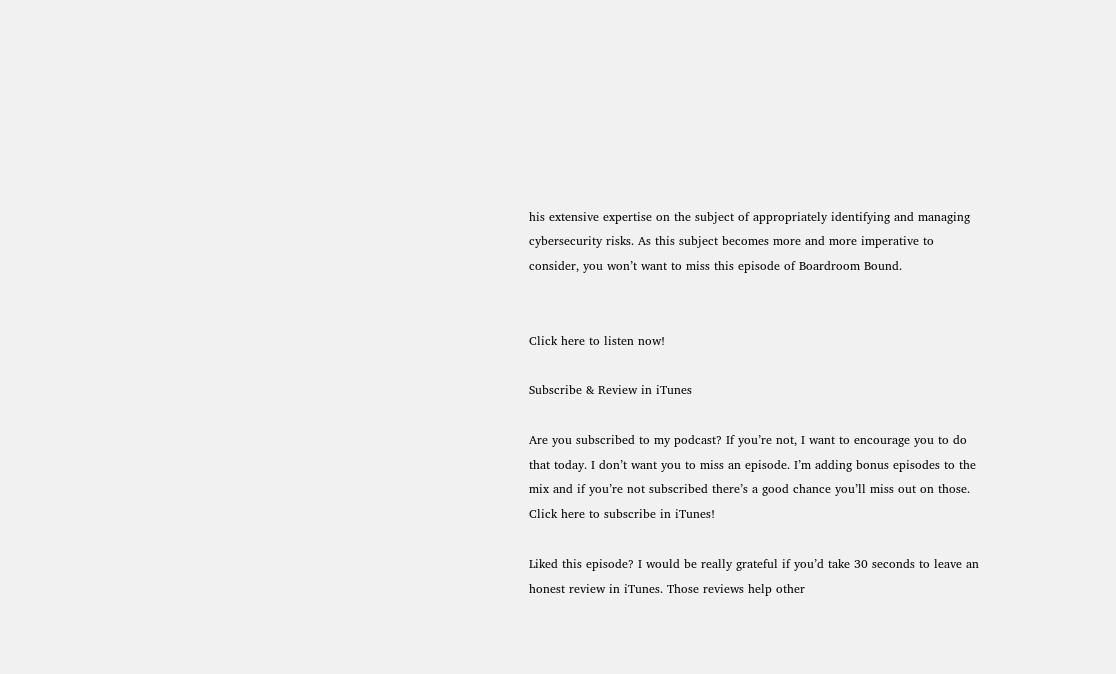his extensive expertise on the subject of appropriately identifying and managing cybersecurity risks. As this subject becomes more and more imperative to consider, you won’t want to miss this episode of Boardroom Bound.


Click here to listen now!

Subscribe & Review in iTunes

Are you subscribed to my podcast? If you’re not, I want to encourage you to do that today. I don’t want you to miss an episode. I’m adding bonus episodes to the mix and if you’re not subscribed there’s a good chance you’ll miss out on those. Click here to subscribe in iTunes!

Liked this episode? I would be really grateful if you’d take 30 seconds to leave an honest review in iTunes. Those reviews help other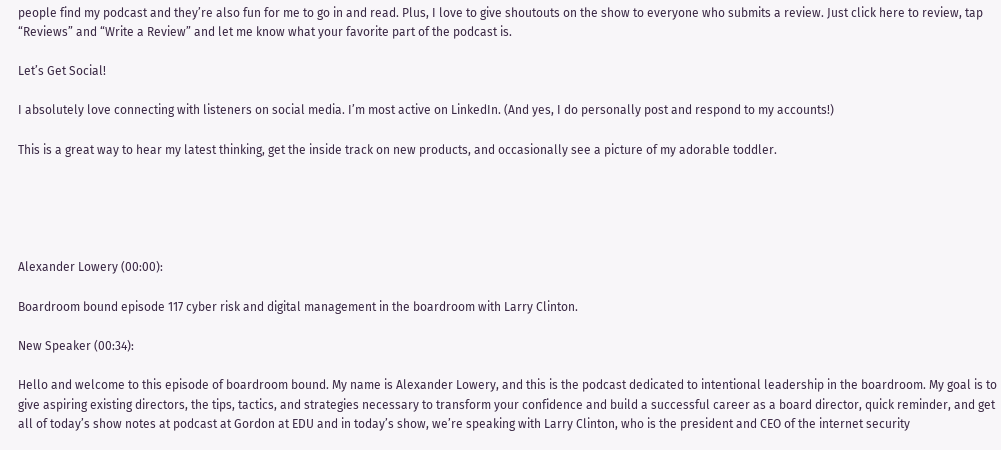people find my podcast and they’re also fun for me to go in and read. Plus, I love to give shoutouts on the show to everyone who submits a review. Just click here to review, tap “Reviews” and “Write a Review” and let me know what your favorite part of the podcast is.

Let’s Get Social!

I absolutely love connecting with listeners on social media. I’m most active on LinkedIn. (And yes, I do personally post and respond to my accounts!)

This is a great way to hear my latest thinking, get the inside track on new products, and occasionally see a picture of my adorable toddler.





Alexander Lowery (00:00):

Boardroom bound episode 117 cyber risk and digital management in the boardroom with Larry Clinton.

New Speaker (00:34):

Hello and welcome to this episode of boardroom bound. My name is Alexander Lowery, and this is the podcast dedicated to intentional leadership in the boardroom. My goal is to give aspiring existing directors, the tips, tactics, and strategies necessary to transform your confidence and build a successful career as a board director, quick reminder, and get all of today’s show notes at podcast at Gordon at EDU and in today’s show, we’re speaking with Larry Clinton, who is the president and CEO of the internet security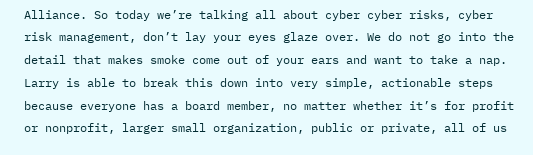Alliance. So today we’re talking all about cyber cyber risks, cyber risk management, don’t lay your eyes glaze over. We do not go into the detail that makes smoke come out of your ears and want to take a nap. Larry is able to break this down into very simple, actionable steps because everyone has a board member, no matter whether it’s for profit or nonprofit, larger small organization, public or private, all of us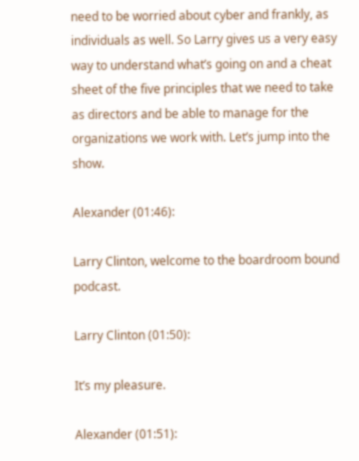need to be worried about cyber and frankly, as individuals as well. So Larry gives us a very easy way to understand what’s going on and a cheat sheet of the five principles that we need to take as directors and be able to manage for the organizations we work with. Let’s jump into the show.

Alexander (01:46):

Larry Clinton, welcome to the boardroom bound podcast.

Larry Clinton (01:50):

It’s my pleasure.

Alexander (01:51):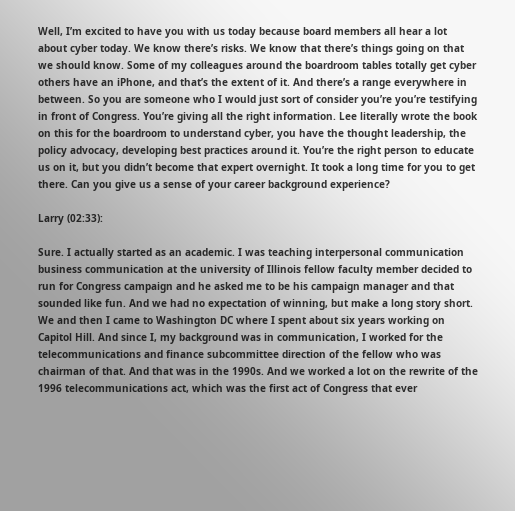Well, I’m excited to have you with us today because board members all hear a lot about cyber today. We know there’s risks. We know that there’s things going on that we should know. Some of my colleagues around the boardroom tables totally get cyber others have an iPhone, and that’s the extent of it. And there’s a range everywhere in between. So you are someone who I would just sort of consider you’re you’re testifying in front of Congress. You’re giving all the right information. Lee literally wrote the book on this for the boardroom to understand cyber, you have the thought leadership, the policy advocacy, developing best practices around it. You’re the right person to educate us on it, but you didn’t become that expert overnight. It took a long time for you to get there. Can you give us a sense of your career background experience?

Larry (02:33):

Sure. I actually started as an academic. I was teaching interpersonal communication business communication at the university of Illinois fellow faculty member decided to run for Congress campaign and he asked me to be his campaign manager and that sounded like fun. And we had no expectation of winning, but make a long story short. We and then I came to Washington DC where I spent about six years working on Capitol Hill. And since I, my background was in communication, I worked for the telecommunications and finance subcommittee direction of the fellow who was chairman of that. And that was in the 1990s. And we worked a lot on the rewrite of the 1996 telecommunications act, which was the first act of Congress that ever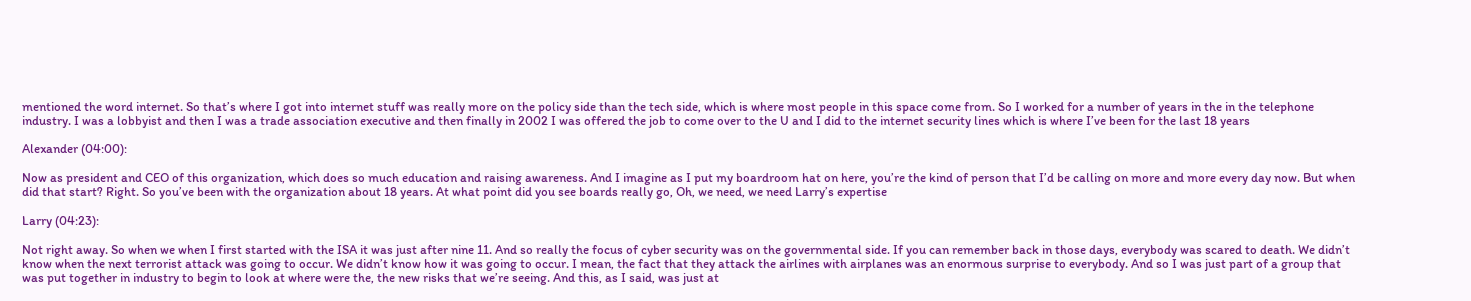mentioned the word internet. So that’s where I got into internet stuff was really more on the policy side than the tech side, which is where most people in this space come from. So I worked for a number of years in the in the telephone industry. I was a lobbyist and then I was a trade association executive and then finally in 2002 I was offered the job to come over to the U and I did to the internet security lines which is where I’ve been for the last 18 years

Alexander (04:00):

Now as president and CEO of this organization, which does so much education and raising awareness. And I imagine as I put my boardroom hat on here, you’re the kind of person that I’d be calling on more and more every day now. But when did that start? Right. So you’ve been with the organization about 18 years. At what point did you see boards really go, Oh, we need, we need Larry’s expertise

Larry (04:23):

Not right away. So when we when I first started with the ISA it was just after nine 11. And so really the focus of cyber security was on the governmental side. If you can remember back in those days, everybody was scared to death. We didn’t know when the next terrorist attack was going to occur. We didn’t know how it was going to occur. I mean, the fact that they attack the airlines with airplanes was an enormous surprise to everybody. And so I was just part of a group that was put together in industry to begin to look at where were the, the new risks that we’re seeing. And this, as I said, was just at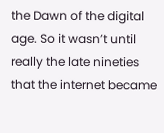the Dawn of the digital age. So it wasn’t until really the late nineties that the internet became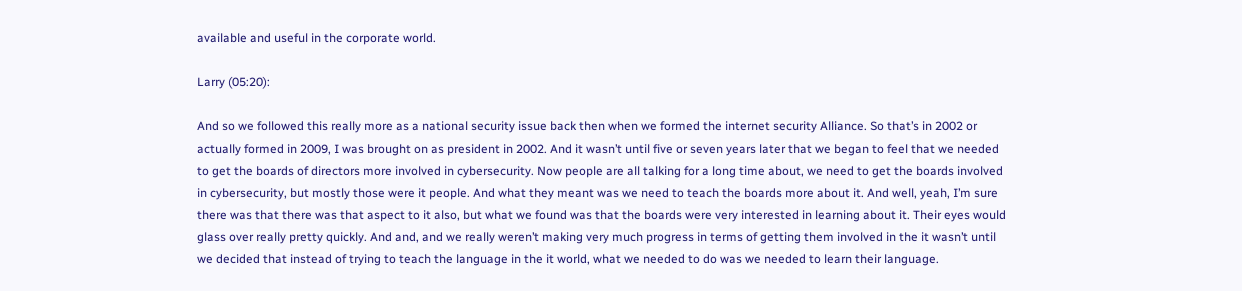available and useful in the corporate world.

Larry (05:20):

And so we followed this really more as a national security issue back then when we formed the internet security Alliance. So that’s in 2002 or actually formed in 2009, I was brought on as president in 2002. And it wasn’t until five or seven years later that we began to feel that we needed to get the boards of directors more involved in cybersecurity. Now people are all talking for a long time about, we need to get the boards involved in cybersecurity, but mostly those were it people. And what they meant was we need to teach the boards more about it. And well, yeah, I’m sure there was that there was that aspect to it also, but what we found was that the boards were very interested in learning about it. Their eyes would glass over really pretty quickly. And and, and we really weren’t making very much progress in terms of getting them involved in the it wasn’t until we decided that instead of trying to teach the language in the it world, what we needed to do was we needed to learn their language.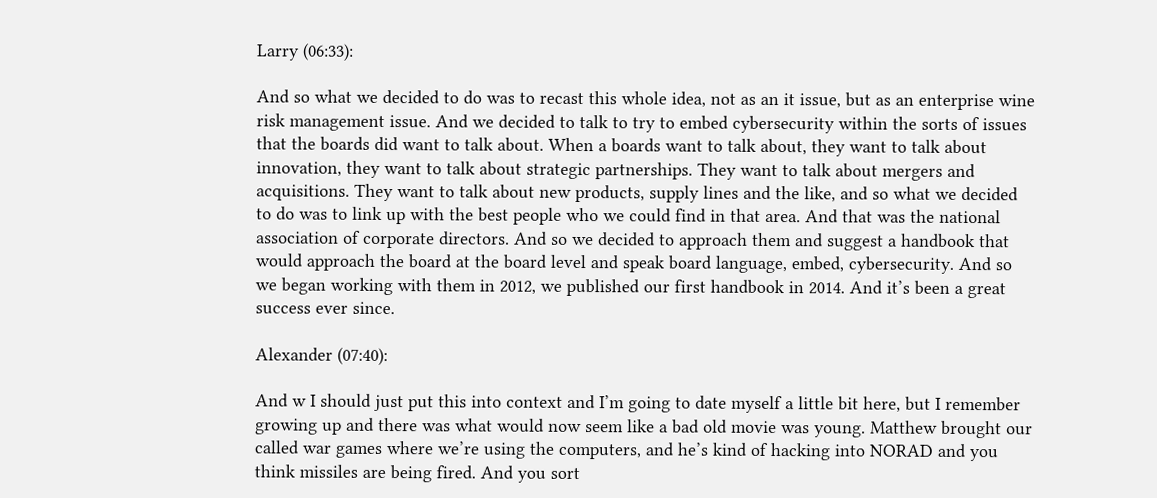Larry (06:33):

And so what we decided to do was to recast this whole idea, not as an it issue, but as an enterprise wine risk management issue. And we decided to talk to try to embed cybersecurity within the sorts of issues that the boards did want to talk about. When a boards want to talk about, they want to talk about innovation, they want to talk about strategic partnerships. They want to talk about mergers and acquisitions. They want to talk about new products, supply lines and the like, and so what we decided to do was to link up with the best people who we could find in that area. And that was the national association of corporate directors. And so we decided to approach them and suggest a handbook that would approach the board at the board level and speak board language, embed, cybersecurity. And so we began working with them in 2012, we published our first handbook in 2014. And it’s been a great success ever since.

Alexander (07:40):

And w I should just put this into context and I’m going to date myself a little bit here, but I remember growing up and there was what would now seem like a bad old movie was young. Matthew brought our called war games where we’re using the computers, and he’s kind of hacking into NORAD and you think missiles are being fired. And you sort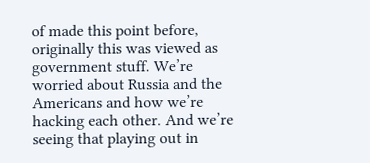of made this point before, originally this was viewed as government stuff. We’re worried about Russia and the Americans and how we’re hacking each other. And we’re seeing that playing out in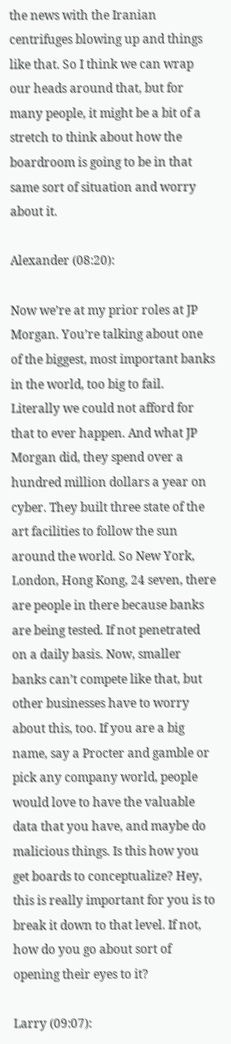the news with the Iranian centrifuges blowing up and things like that. So I think we can wrap our heads around that, but for many people, it might be a bit of a stretch to think about how the boardroom is going to be in that same sort of situation and worry about it.

Alexander (08:20):

Now we’re at my prior roles at JP Morgan. You’re talking about one of the biggest, most important banks in the world, too big to fail. Literally we could not afford for that to ever happen. And what JP Morgan did, they spend over a hundred million dollars a year on cyber. They built three state of the art facilities to follow the sun around the world. So New York, London, Hong Kong, 24 seven, there are people in there because banks are being tested. If not penetrated on a daily basis. Now, smaller banks can’t compete like that, but other businesses have to worry about this, too. If you are a big name, say a Procter and gamble or pick any company world, people would love to have the valuable data that you have, and maybe do malicious things. Is this how you get boards to conceptualize? Hey, this is really important for you is to break it down to that level. If not, how do you go about sort of opening their eyes to it?

Larry (09:07):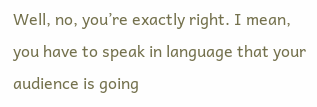Well, no, you’re exactly right. I mean, you have to speak in language that your audience is going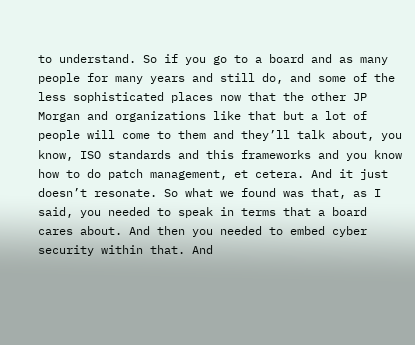to understand. So if you go to a board and as many people for many years and still do, and some of the less sophisticated places now that the other JP Morgan and organizations like that but a lot of people will come to them and they’ll talk about, you know, ISO standards and this frameworks and you know how to do patch management, et cetera. And it just doesn’t resonate. So what we found was that, as I said, you needed to speak in terms that a board cares about. And then you needed to embed cyber security within that. And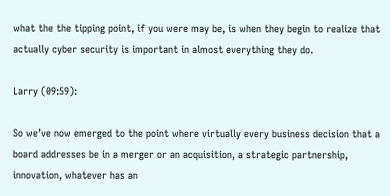what the the tipping point, if you were may be, is when they begin to realize that actually cyber security is important in almost everything they do.

Larry (09:59):

So we’ve now emerged to the point where virtually every business decision that a board addresses be in a merger or an acquisition, a strategic partnership, innovation, whatever has an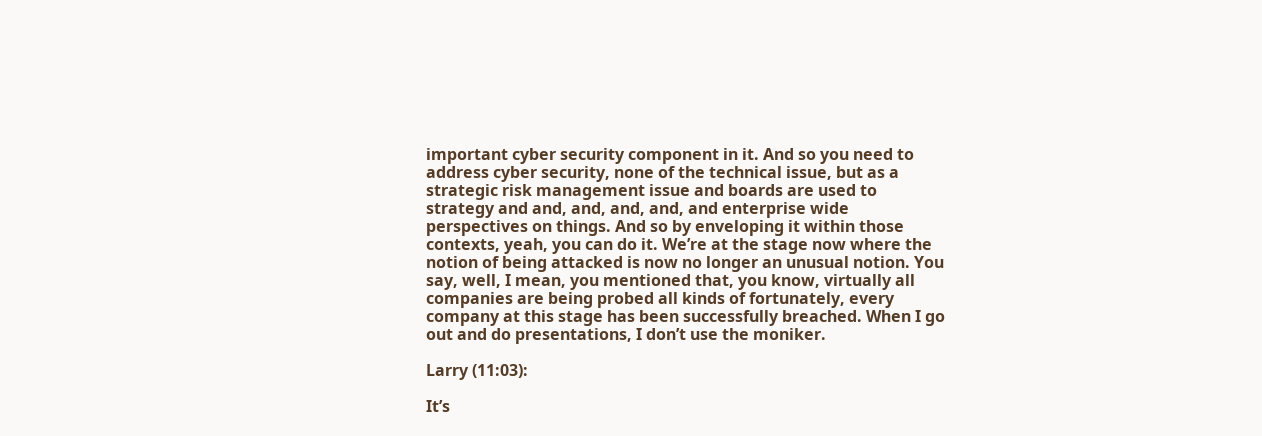important cyber security component in it. And so you need to address cyber security, none of the technical issue, but as a strategic risk management issue and boards are used to strategy and and, and, and, and, and enterprise wide perspectives on things. And so by enveloping it within those contexts, yeah, you can do it. We’re at the stage now where the notion of being attacked is now no longer an unusual notion. You say, well, I mean, you mentioned that, you know, virtually all companies are being probed all kinds of fortunately, every company at this stage has been successfully breached. When I go out and do presentations, I don’t use the moniker.

Larry (11:03):

It’s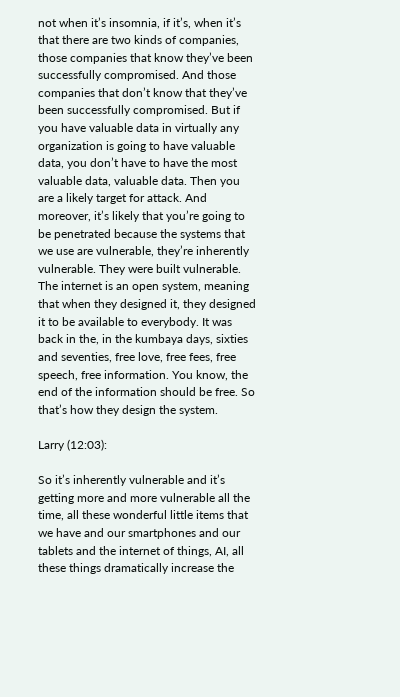not when it’s insomnia, if it’s, when it’s that there are two kinds of companies, those companies that know they’ve been successfully compromised. And those companies that don’t know that they’ve been successfully compromised. But if you have valuable data in virtually any organization is going to have valuable data, you don’t have to have the most valuable data, valuable data. Then you are a likely target for attack. And moreover, it’s likely that you’re going to be penetrated because the systems that we use are vulnerable, they’re inherently vulnerable. They were built vulnerable. The internet is an open system, meaning that when they designed it, they designed it to be available to everybody. It was back in the, in the kumbaya days, sixties and seventies, free love, free fees, free speech, free information. You know, the end of the information should be free. So that’s how they design the system.

Larry (12:03):

So it’s inherently vulnerable and it’s getting more and more vulnerable all the time, all these wonderful little items that we have and our smartphones and our tablets and the internet of things, AI, all these things dramatically increase the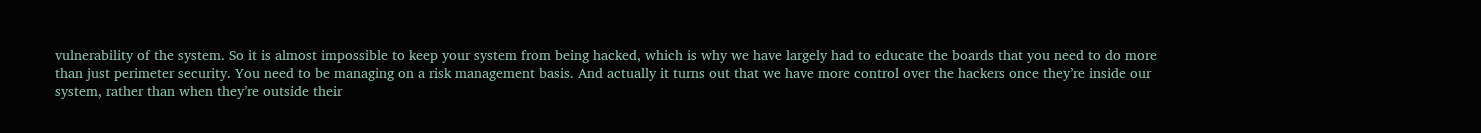vulnerability of the system. So it is almost impossible to keep your system from being hacked, which is why we have largely had to educate the boards that you need to do more than just perimeter security. You need to be managing on a risk management basis. And actually it turns out that we have more control over the hackers once they’re inside our system, rather than when they’re outside their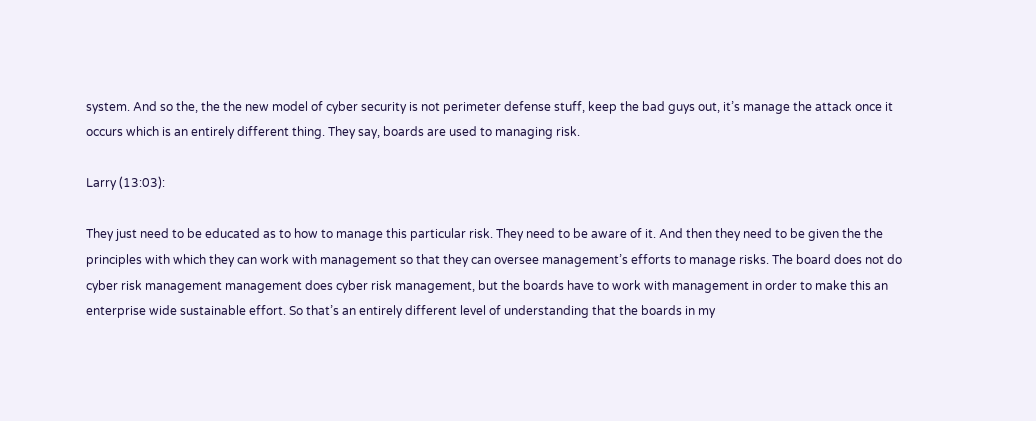system. And so the, the the new model of cyber security is not perimeter defense stuff, keep the bad guys out, it’s manage the attack once it occurs which is an entirely different thing. They say, boards are used to managing risk.

Larry (13:03):

They just need to be educated as to how to manage this particular risk. They need to be aware of it. And then they need to be given the the principles with which they can work with management so that they can oversee management’s efforts to manage risks. The board does not do cyber risk management management does cyber risk management, but the boards have to work with management in order to make this an enterprise wide sustainable effort. So that’s an entirely different level of understanding that the boards in my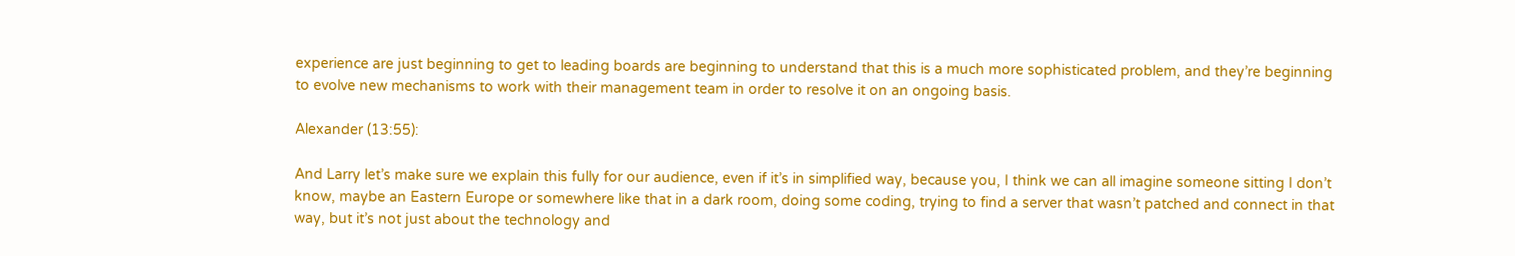experience are just beginning to get to leading boards are beginning to understand that this is a much more sophisticated problem, and they’re beginning to evolve new mechanisms to work with their management team in order to resolve it on an ongoing basis.

Alexander (13:55):

And Larry let’s make sure we explain this fully for our audience, even if it’s in simplified way, because you, I think we can all imagine someone sitting I don’t know, maybe an Eastern Europe or somewhere like that in a dark room, doing some coding, trying to find a server that wasn’t patched and connect in that way, but it’s not just about the technology and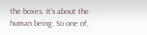the boxes. It’s about the human being. So one of,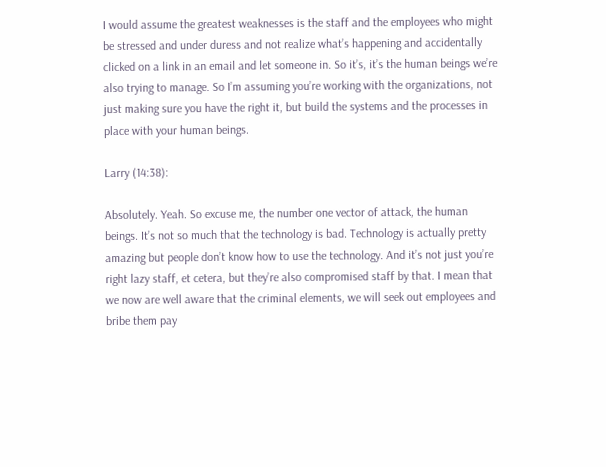I would assume the greatest weaknesses is the staff and the employees who might be stressed and under duress and not realize what’s happening and accidentally clicked on a link in an email and let someone in. So it’s, it’s the human beings we’re also trying to manage. So I’m assuming you’re working with the organizations, not just making sure you have the right it, but build the systems and the processes in place with your human beings.

Larry (14:38):

Absolutely. Yeah. So excuse me, the number one vector of attack, the human beings. It’s not so much that the technology is bad. Technology is actually pretty amazing but people don’t know how to use the technology. And it’s not just you’re right lazy staff, et cetera, but they’re also compromised staff by that. I mean that we now are well aware that the criminal elements, we will seek out employees and bribe them pay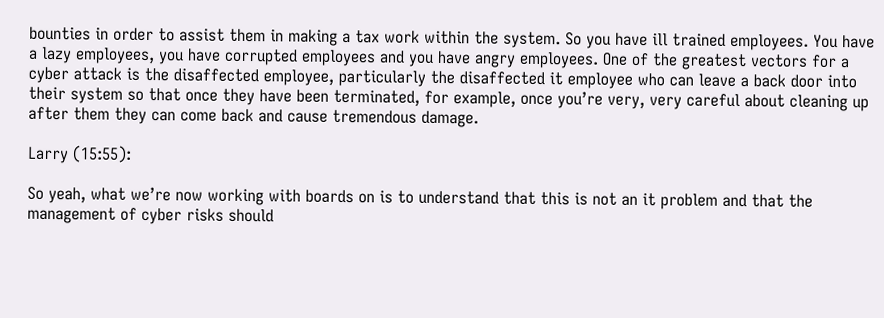bounties in order to assist them in making a tax work within the system. So you have ill trained employees. You have a lazy employees, you have corrupted employees and you have angry employees. One of the greatest vectors for a cyber attack is the disaffected employee, particularly the disaffected it employee who can leave a back door into their system so that once they have been terminated, for example, once you’re very, very careful about cleaning up after them they can come back and cause tremendous damage.

Larry (15:55):

So yeah, what we’re now working with boards on is to understand that this is not an it problem and that the management of cyber risks should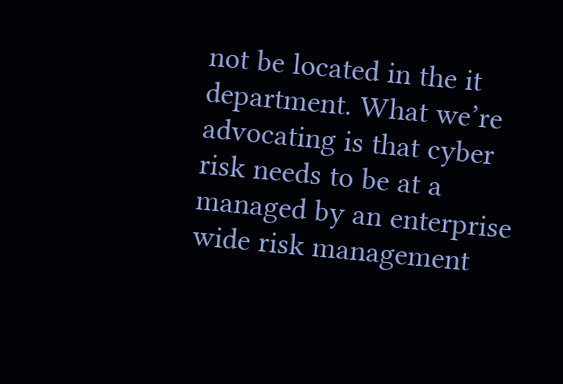not be located in the it department. What we’re advocating is that cyber risk needs to be at a managed by an enterprise wide risk management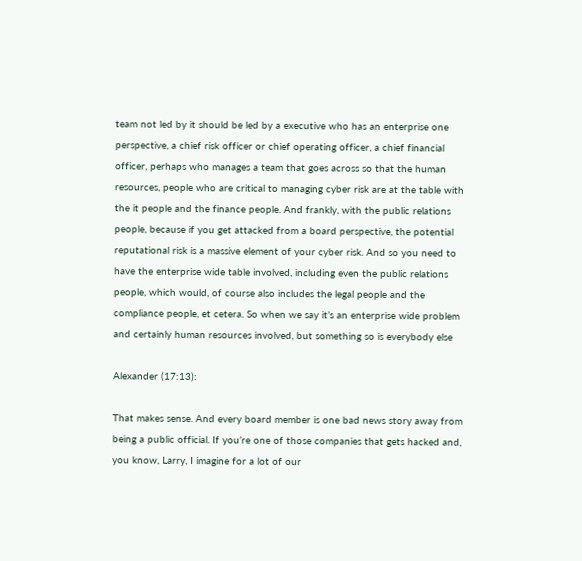team not led by it should be led by a executive who has an enterprise one perspective, a chief risk officer or chief operating officer, a chief financial officer, perhaps who manages a team that goes across so that the human resources, people who are critical to managing cyber risk are at the table with the it people and the finance people. And frankly, with the public relations people, because if you get attacked from a board perspective, the potential reputational risk is a massive element of your cyber risk. And so you need to have the enterprise wide table involved, including even the public relations people, which would, of course also includes the legal people and the compliance people, et cetera. So when we say it’s an enterprise wide problem and certainly human resources involved, but something so is everybody else

Alexander (17:13):

That makes sense. And every board member is one bad news story away from being a public official. If you’re one of those companies that gets hacked and, you know, Larry, I imagine for a lot of our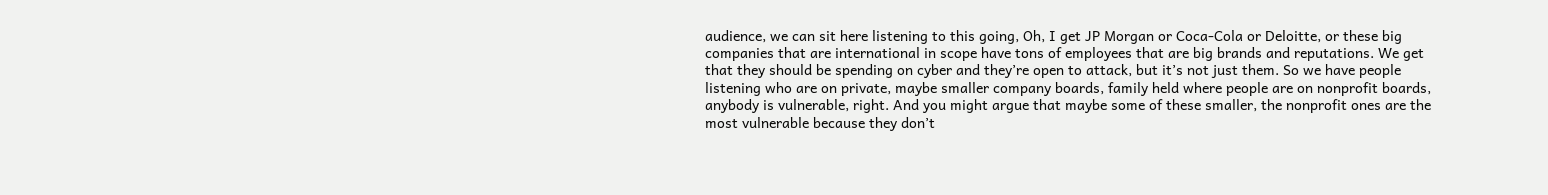audience, we can sit here listening to this going, Oh, I get JP Morgan or Coca-Cola or Deloitte, or these big companies that are international in scope have tons of employees that are big brands and reputations. We get that they should be spending on cyber and they’re open to attack, but it’s not just them. So we have people listening who are on private, maybe smaller company boards, family held where people are on nonprofit boards, anybody is vulnerable, right. And you might argue that maybe some of these smaller, the nonprofit ones are the most vulnerable because they don’t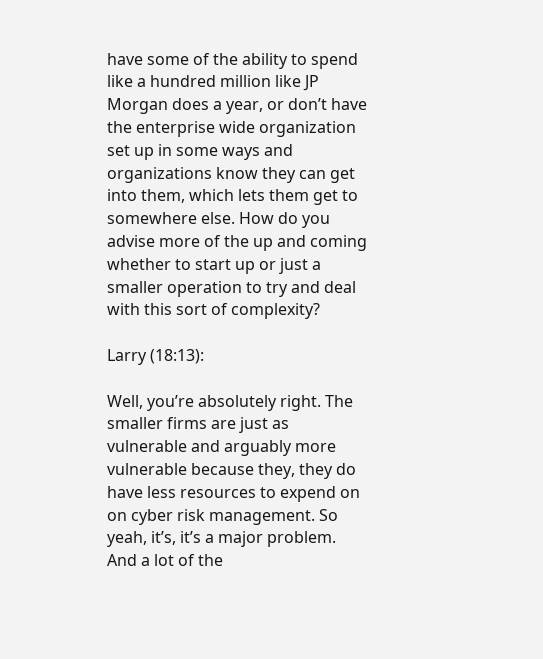have some of the ability to spend like a hundred million like JP Morgan does a year, or don’t have the enterprise wide organization set up in some ways and organizations know they can get into them, which lets them get to somewhere else. How do you advise more of the up and coming whether to start up or just a smaller operation to try and deal with this sort of complexity?

Larry (18:13):

Well, you’re absolutely right. The smaller firms are just as vulnerable and arguably more vulnerable because they, they do have less resources to expend on on cyber risk management. So yeah, it’s, it’s a major problem. And a lot of the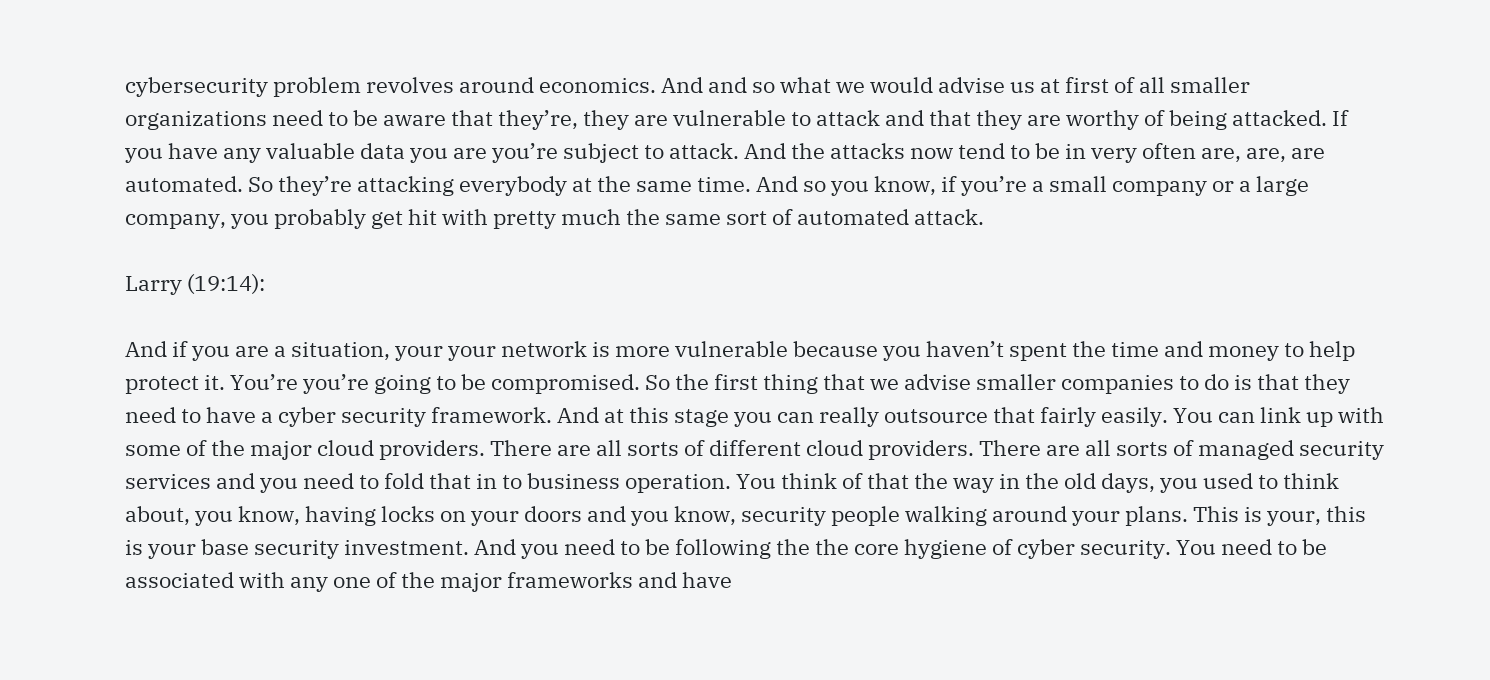cybersecurity problem revolves around economics. And and so what we would advise us at first of all smaller organizations need to be aware that they’re, they are vulnerable to attack and that they are worthy of being attacked. If you have any valuable data you are you’re subject to attack. And the attacks now tend to be in very often are, are, are automated. So they’re attacking everybody at the same time. And so you know, if you’re a small company or a large company, you probably get hit with pretty much the same sort of automated attack.

Larry (19:14):

And if you are a situation, your your network is more vulnerable because you haven’t spent the time and money to help protect it. You’re you’re going to be compromised. So the first thing that we advise smaller companies to do is that they need to have a cyber security framework. And at this stage you can really outsource that fairly easily. You can link up with some of the major cloud providers. There are all sorts of different cloud providers. There are all sorts of managed security services and you need to fold that in to business operation. You think of that the way in the old days, you used to think about, you know, having locks on your doors and you know, security people walking around your plans. This is your, this is your base security investment. And you need to be following the the core hygiene of cyber security. You need to be associated with any one of the major frameworks and have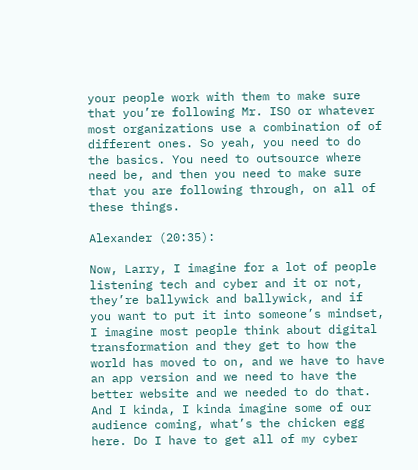your people work with them to make sure that you’re following Mr. ISO or whatever most organizations use a combination of of different ones. So yeah, you need to do the basics. You need to outsource where need be, and then you need to make sure that you are following through, on all of these things.

Alexander (20:35):

Now, Larry, I imagine for a lot of people listening tech and cyber and it or not, they’re ballywick and ballywick, and if you want to put it into someone’s mindset, I imagine most people think about digital transformation and they get to how the world has moved to on, and we have to have an app version and we need to have the better website and we needed to do that. And I kinda, I kinda imagine some of our audience coming, what’s the chicken egg here. Do I have to get all of my cyber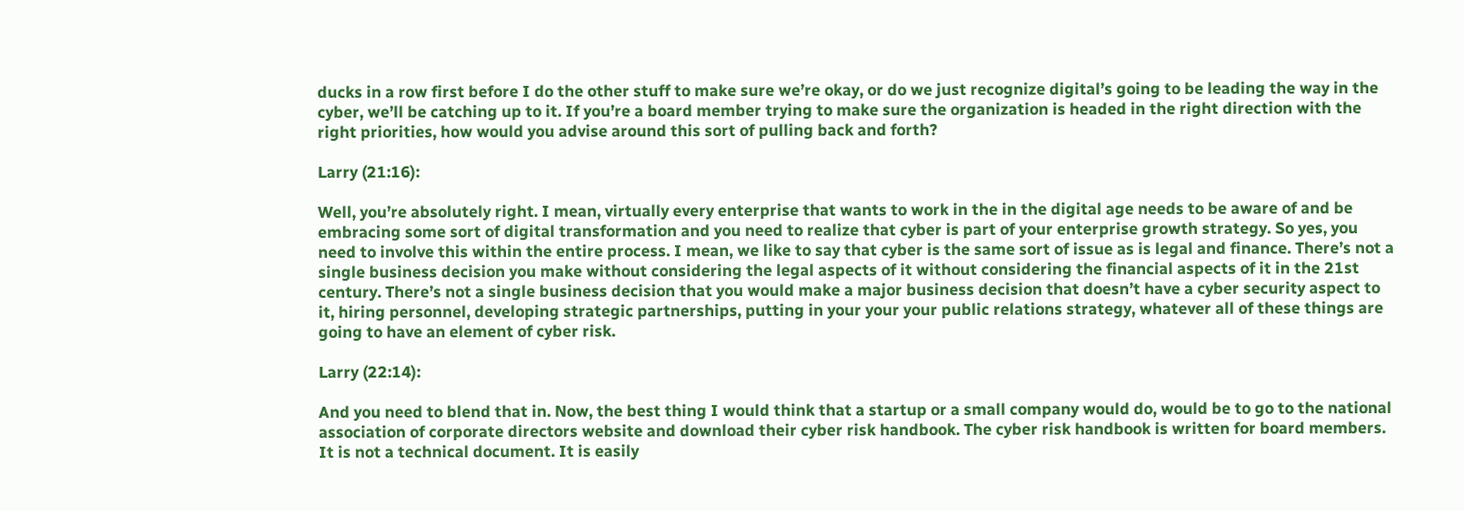ducks in a row first before I do the other stuff to make sure we’re okay, or do we just recognize digital’s going to be leading the way in the cyber, we’ll be catching up to it. If you’re a board member trying to make sure the organization is headed in the right direction with the right priorities, how would you advise around this sort of pulling back and forth?

Larry (21:16):

Well, you’re absolutely right. I mean, virtually every enterprise that wants to work in the in the digital age needs to be aware of and be embracing some sort of digital transformation and you need to realize that cyber is part of your enterprise growth strategy. So yes, you need to involve this within the entire process. I mean, we like to say that cyber is the same sort of issue as is legal and finance. There’s not a single business decision you make without considering the legal aspects of it without considering the financial aspects of it in the 21st century. There’s not a single business decision that you would make a major business decision that doesn’t have a cyber security aspect to it, hiring personnel, developing strategic partnerships, putting in your your your public relations strategy, whatever all of these things are going to have an element of cyber risk.

Larry (22:14):

And you need to blend that in. Now, the best thing I would think that a startup or a small company would do, would be to go to the national association of corporate directors website and download their cyber risk handbook. The cyber risk handbook is written for board members. It is not a technical document. It is easily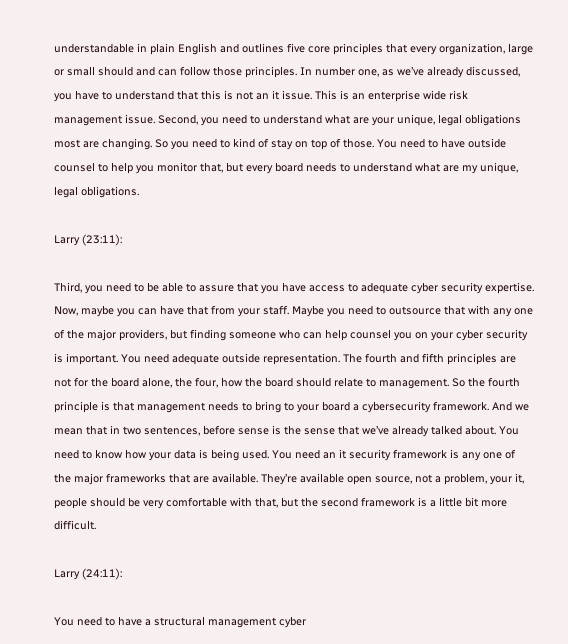understandable in plain English and outlines five core principles that every organization, large or small should and can follow those principles. In number one, as we’ve already discussed, you have to understand that this is not an it issue. This is an enterprise wide risk management issue. Second, you need to understand what are your unique, legal obligations most are changing. So you need to kind of stay on top of those. You need to have outside counsel to help you monitor that, but every board needs to understand what are my unique, legal obligations.

Larry (23:11):

Third, you need to be able to assure that you have access to adequate cyber security expertise. Now, maybe you can have that from your staff. Maybe you need to outsource that with any one of the major providers, but finding someone who can help counsel you on your cyber security is important. You need adequate outside representation. The fourth and fifth principles are not for the board alone, the four, how the board should relate to management. So the fourth principle is that management needs to bring to your board a cybersecurity framework. And we mean that in two sentences, before sense is the sense that we’ve already talked about. You need to know how your data is being used. You need an it security framework is any one of the major frameworks that are available. They’re available open source, not a problem, your it, people should be very comfortable with that, but the second framework is a little bit more difficult.

Larry (24:11):

You need to have a structural management cyber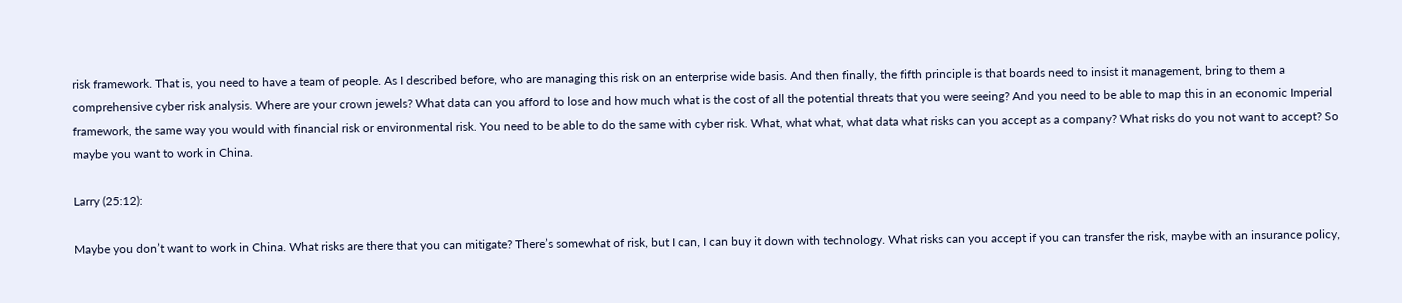risk framework. That is, you need to have a team of people. As I described before, who are managing this risk on an enterprise wide basis. And then finally, the fifth principle is that boards need to insist it management, bring to them a comprehensive cyber risk analysis. Where are your crown jewels? What data can you afford to lose and how much what is the cost of all the potential threats that you were seeing? And you need to be able to map this in an economic Imperial framework, the same way you would with financial risk or environmental risk. You need to be able to do the same with cyber risk. What, what what, what data what risks can you accept as a company? What risks do you not want to accept? So maybe you want to work in China.

Larry (25:12):

Maybe you don’t want to work in China. What risks are there that you can mitigate? There’s somewhat of risk, but I can, I can buy it down with technology. What risks can you accept if you can transfer the risk, maybe with an insurance policy,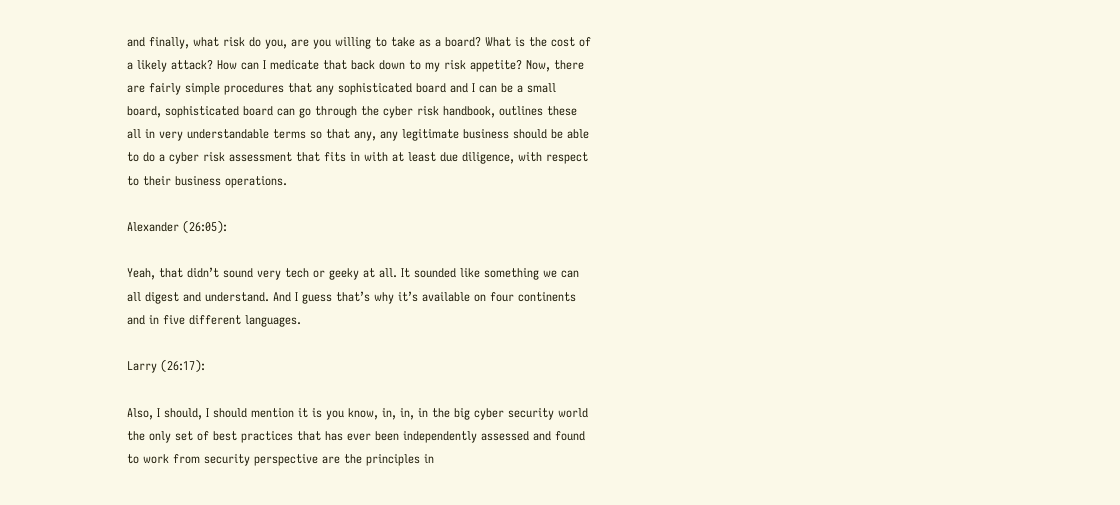and finally, what risk do you, are you willing to take as a board? What is the cost of a likely attack? How can I medicate that back down to my risk appetite? Now, there are fairly simple procedures that any sophisticated board and I can be a small board, sophisticated board can go through the cyber risk handbook, outlines these all in very understandable terms so that any, any legitimate business should be able to do a cyber risk assessment that fits in with at least due diligence, with respect to their business operations.

Alexander (26:05):

Yeah, that didn’t sound very tech or geeky at all. It sounded like something we can all digest and understand. And I guess that’s why it’s available on four continents and in five different languages.

Larry (26:17):

Also, I should, I should mention it is you know, in, in, in the big cyber security world the only set of best practices that has ever been independently assessed and found to work from security perspective are the principles in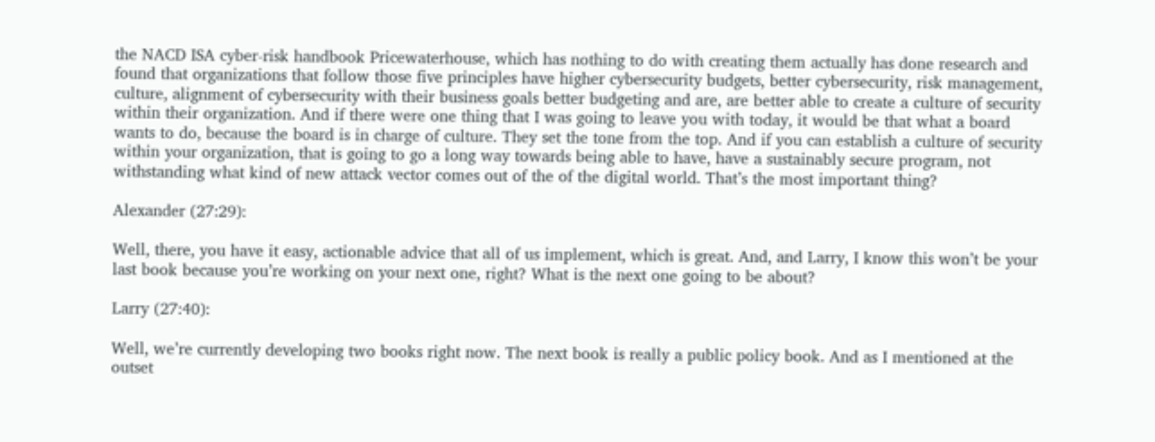the NACD ISA cyber-risk handbook Pricewaterhouse, which has nothing to do with creating them actually has done research and found that organizations that follow those five principles have higher cybersecurity budgets, better cybersecurity, risk management, culture, alignment of cybersecurity with their business goals better budgeting and are, are better able to create a culture of security within their organization. And if there were one thing that I was going to leave you with today, it would be that what a board wants to do, because the board is in charge of culture. They set the tone from the top. And if you can establish a culture of security within your organization, that is going to go a long way towards being able to have, have a sustainably secure program, not withstanding what kind of new attack vector comes out of the of the digital world. That’s the most important thing?

Alexander (27:29):

Well, there, you have it easy, actionable advice that all of us implement, which is great. And, and Larry, I know this won’t be your last book because you’re working on your next one, right? What is the next one going to be about?

Larry (27:40):

Well, we’re currently developing two books right now. The next book is really a public policy book. And as I mentioned at the outset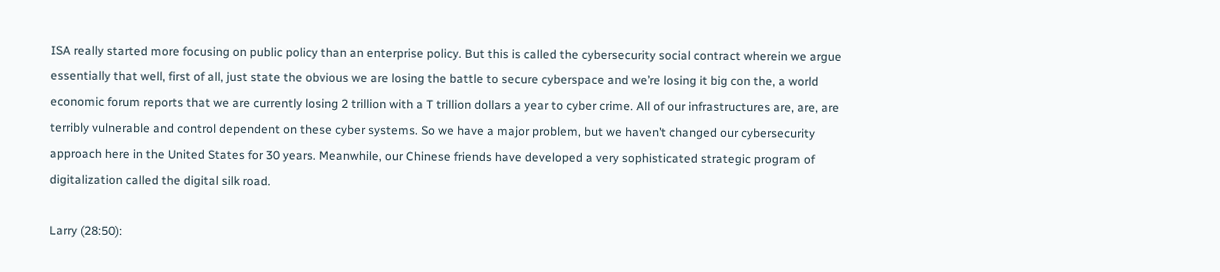ISA really started more focusing on public policy than an enterprise policy. But this is called the cybersecurity social contract wherein we argue essentially that well, first of all, just state the obvious we are losing the battle to secure cyberspace and we’re losing it big con the, a world economic forum reports that we are currently losing 2 trillion with a T trillion dollars a year to cyber crime. All of our infrastructures are, are, are terribly vulnerable and control dependent on these cyber systems. So we have a major problem, but we haven’t changed our cybersecurity approach here in the United States for 30 years. Meanwhile, our Chinese friends have developed a very sophisticated strategic program of digitalization called the digital silk road.

Larry (28:50):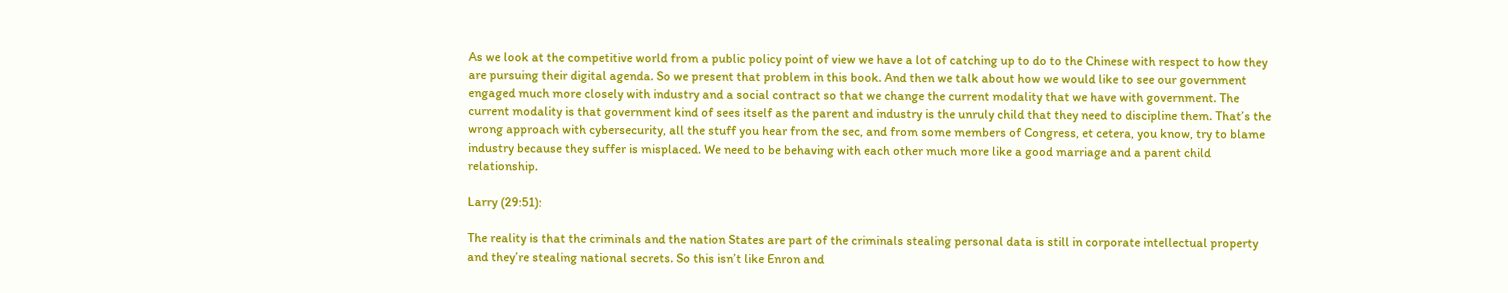As we look at the competitive world from a public policy point of view we have a lot of catching up to do to the Chinese with respect to how they are pursuing their digital agenda. So we present that problem in this book. And then we talk about how we would like to see our government engaged much more closely with industry and a social contract so that we change the current modality that we have with government. The current modality is that government kind of sees itself as the parent and industry is the unruly child that they need to discipline them. That’s the wrong approach with cybersecurity, all the stuff you hear from the sec, and from some members of Congress, et cetera, you know, try to blame industry because they suffer is misplaced. We need to be behaving with each other much more like a good marriage and a parent child relationship.

Larry (29:51):

The reality is that the criminals and the nation States are part of the criminals stealing personal data is still in corporate intellectual property and they’re stealing national secrets. So this isn’t like Enron and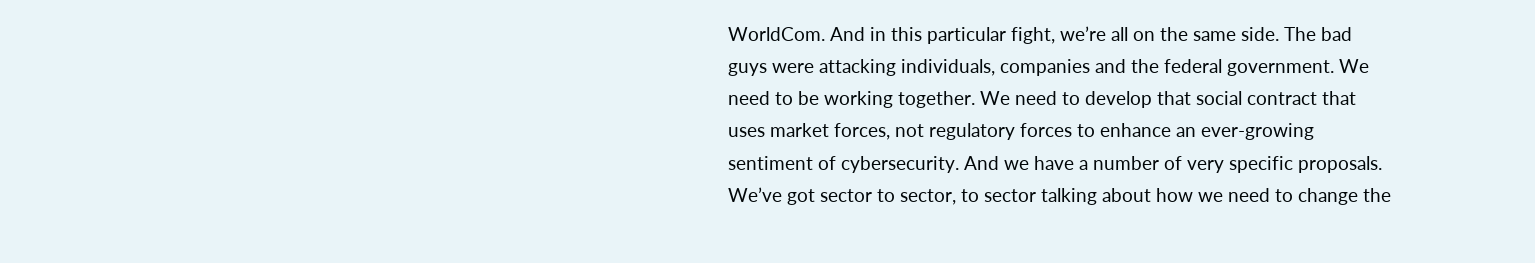WorldCom. And in this particular fight, we’re all on the same side. The bad guys were attacking individuals, companies and the federal government. We need to be working together. We need to develop that social contract that uses market forces, not regulatory forces to enhance an ever-growing sentiment of cybersecurity. And we have a number of very specific proposals. We’ve got sector to sector, to sector talking about how we need to change the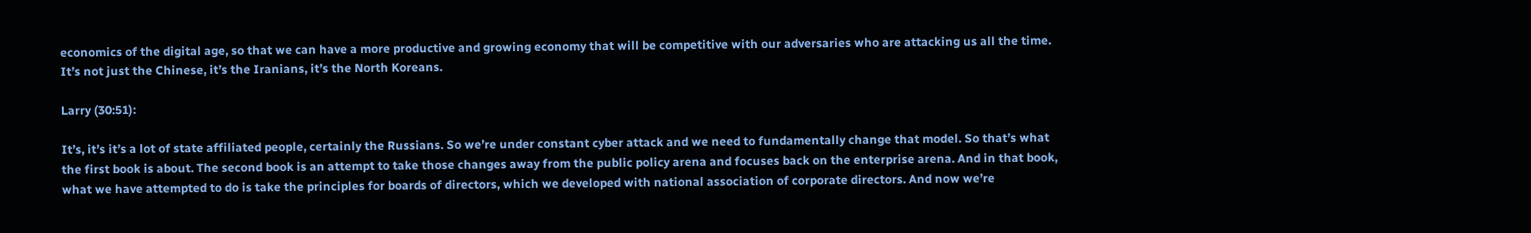economics of the digital age, so that we can have a more productive and growing economy that will be competitive with our adversaries who are attacking us all the time. It’s not just the Chinese, it’s the Iranians, it’s the North Koreans.

Larry (30:51):

It’s, it’s it’s a lot of state affiliated people, certainly the Russians. So we’re under constant cyber attack and we need to fundamentally change that model. So that’s what the first book is about. The second book is an attempt to take those changes away from the public policy arena and focuses back on the enterprise arena. And in that book, what we have attempted to do is take the principles for boards of directors, which we developed with national association of corporate directors. And now we’re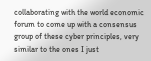collaborating with the world economic forum to come up with a consensus group of these cyber principles, very similar to the ones I just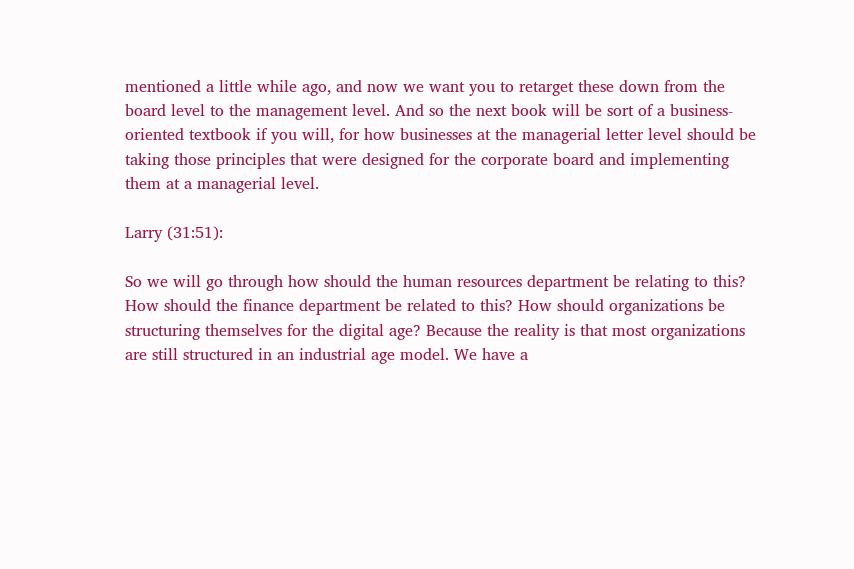mentioned a little while ago, and now we want you to retarget these down from the board level to the management level. And so the next book will be sort of a business-oriented textbook if you will, for how businesses at the managerial letter level should be taking those principles that were designed for the corporate board and implementing them at a managerial level.

Larry (31:51):

So we will go through how should the human resources department be relating to this? How should the finance department be related to this? How should organizations be structuring themselves for the digital age? Because the reality is that most organizations are still structured in an industrial age model. We have a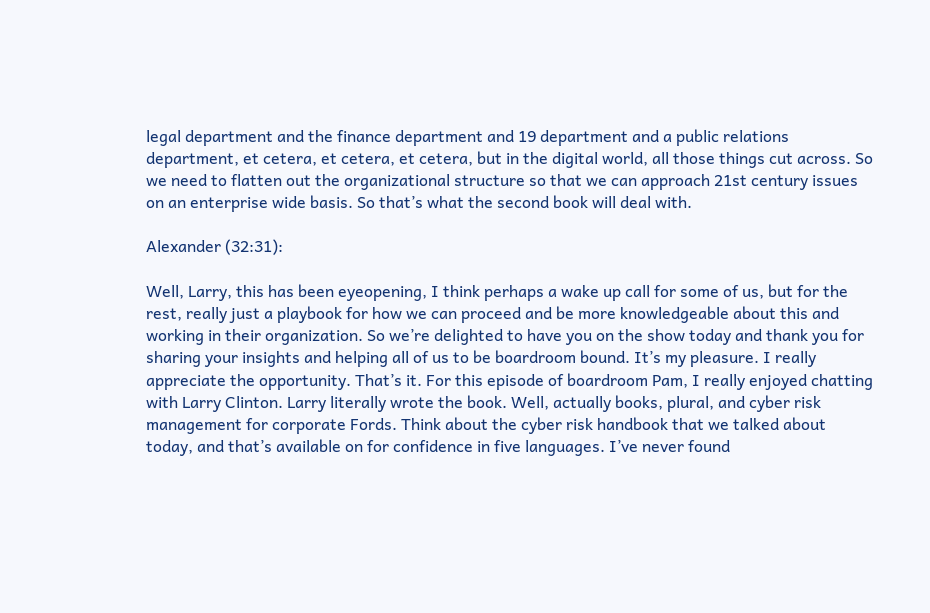legal department and the finance department and 19 department and a public relations department, et cetera, et cetera, et cetera, but in the digital world, all those things cut across. So we need to flatten out the organizational structure so that we can approach 21st century issues on an enterprise wide basis. So that’s what the second book will deal with.

Alexander (32:31):

Well, Larry, this has been eyeopening, I think perhaps a wake up call for some of us, but for the rest, really just a playbook for how we can proceed and be more knowledgeable about this and working in their organization. So we’re delighted to have you on the show today and thank you for sharing your insights and helping all of us to be boardroom bound. It’s my pleasure. I really appreciate the opportunity. That’s it. For this episode of boardroom Pam, I really enjoyed chatting with Larry Clinton. Larry literally wrote the book. Well, actually books, plural, and cyber risk management for corporate Fords. Think about the cyber risk handbook that we talked about today, and that’s available on for confidence in five languages. I’ve never found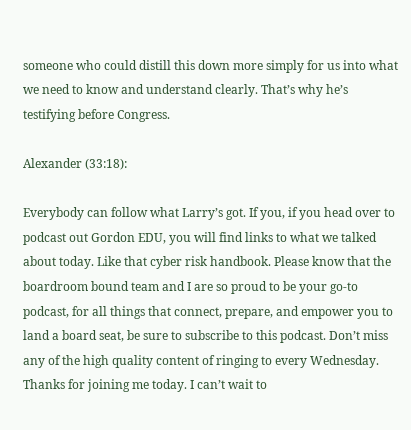someone who could distill this down more simply for us into what we need to know and understand clearly. That’s why he’s testifying before Congress.

Alexander (33:18):

Everybody can follow what Larry’s got. If you, if you head over to podcast out Gordon EDU, you will find links to what we talked about today. Like that cyber risk handbook. Please know that the boardroom bound team and I are so proud to be your go-to podcast, for all things that connect, prepare, and empower you to land a board seat, be sure to subscribe to this podcast. Don’t miss any of the high quality content of ringing to every Wednesday. Thanks for joining me today. I can’t wait to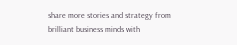share more stories and strategy from brilliant business minds with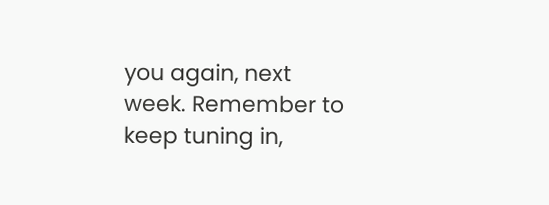you again, next week. Remember to keep tuning in,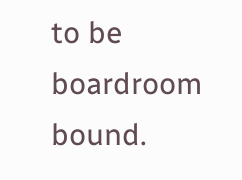to be boardroom bound.